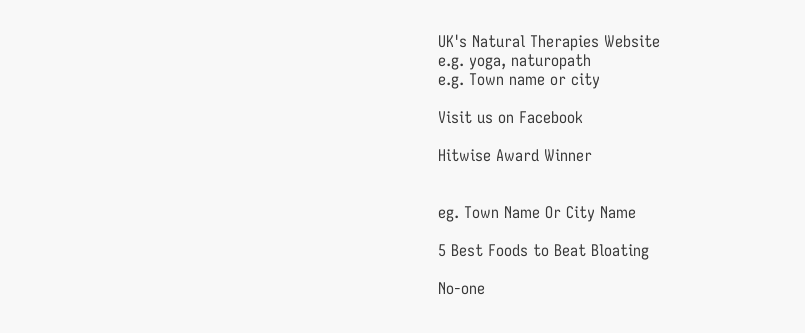UK's Natural Therapies Website
e.g. yoga, naturopath
e.g. Town name or city

Visit us on Facebook

Hitwise Award Winner


eg. Town Name Or City Name

5 Best Foods to Beat Bloating

No-one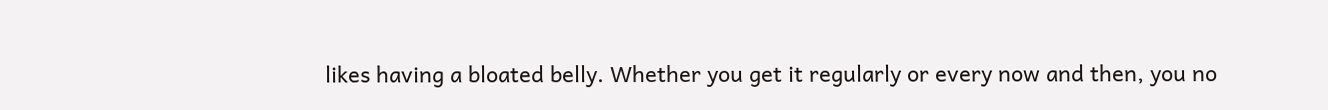likes having a bloated belly. Whether you get it regularly or every now and then, you no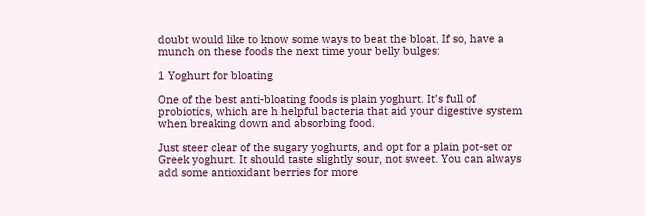doubt would like to know some ways to beat the bloat. If so, have a munch on these foods the next time your belly bulges:

1 Yoghurt for bloating

One of the best anti-bloating foods is plain yoghurt. It’s full of probiotics, which are h helpful bacteria that aid your digestive system when breaking down and absorbing food.

Just steer clear of the sugary yoghurts, and opt for a plain pot-set or Greek yoghurt. It should taste slightly sour, not sweet. You can always add some antioxidant berries for more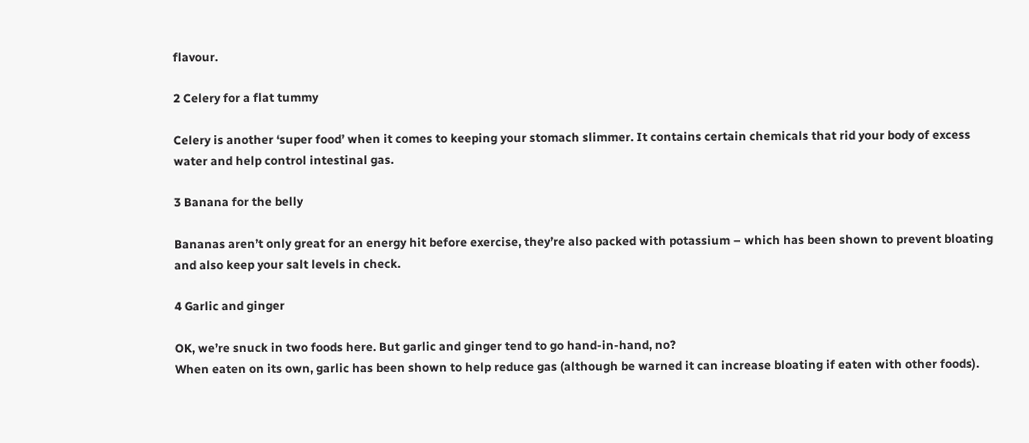flavour.

2 Celery for a flat tummy

Celery is another ‘super food’ when it comes to keeping your stomach slimmer. It contains certain chemicals that rid your body of excess water and help control intestinal gas.

3 Banana for the belly

Bananas aren’t only great for an energy hit before exercise, they’re also packed with potassium – which has been shown to prevent bloating and also keep your salt levels in check.

4 Garlic and ginger

OK, we’re snuck in two foods here. But garlic and ginger tend to go hand-in-hand, no?
When eaten on its own, garlic has been shown to help reduce gas (although be warned it can increase bloating if eaten with other foods).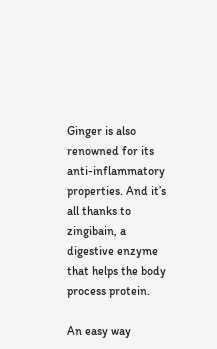Ginger is also renowned for its anti-inflammatory properties. And it’s all thanks to zingibain, a digestive enzyme that helps the body process protein.

An easy way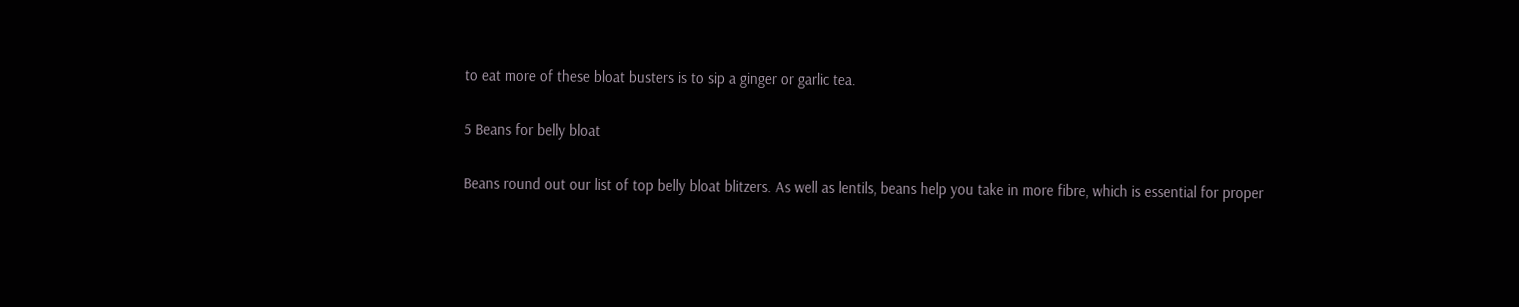to eat more of these bloat busters is to sip a ginger or garlic tea.

5 Beans for belly bloat

Beans round out our list of top belly bloat blitzers. As well as lentils, beans help you take in more fibre, which is essential for proper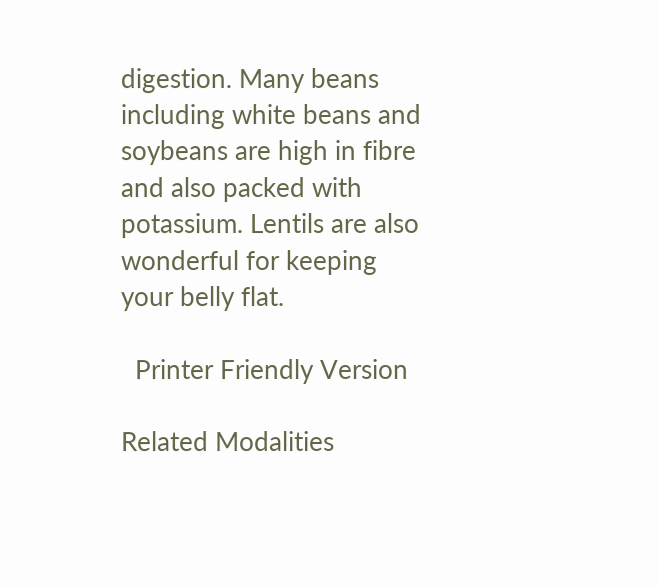digestion. Many beans including white beans and soybeans are high in fibre and also packed with potassium. Lentils are also wonderful for keeping your belly flat.

  Printer Friendly Version

Related Modalities